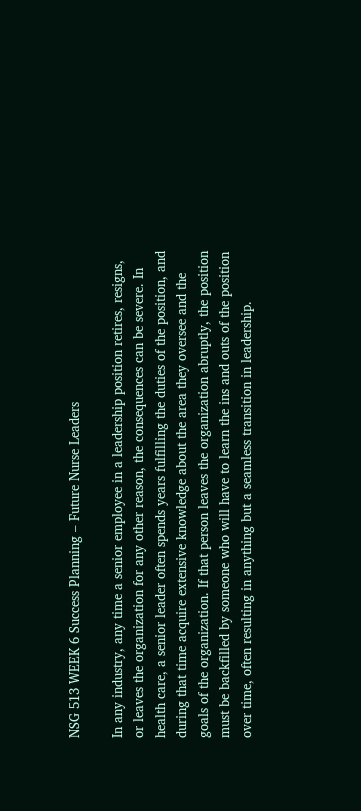NSG 513 WEEK 6 Success Planning – Future Nurse Leaders

In any industry, any time a senior employee in a leadership position retires, resigns, or leaves the organization for any other reason, the consequences can be severe. In health care, a senior leader often spends years fulfilling the duties of the position, and during that time acquire extensive knowledge about the area they oversee and the goals of the organization. If that person leaves the organization abruptly, the position must be backfilled by someone who will have to learn the ins and outs of the position over time, often resulting in anything but a seamless transition in leadership.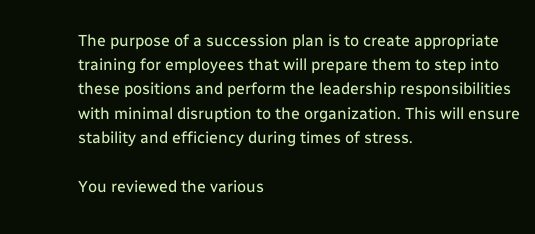The purpose of a succession plan is to create appropriate training for employees that will prepare them to step into these positions and perform the leadership responsibilities with minimal disruption to the organization. This will ensure stability and efficiency during times of stress.

You reviewed the various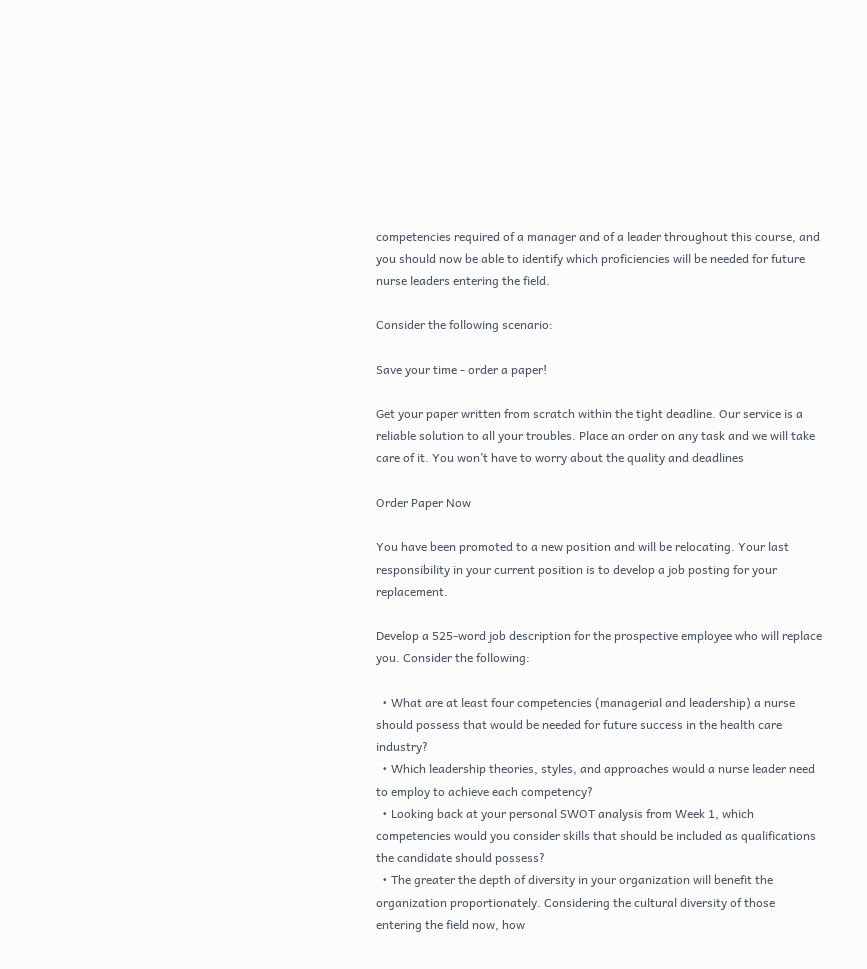competencies required of a manager and of a leader throughout this course, and you should now be able to identify which proficiencies will be needed for future nurse leaders entering the field.

Consider the following scenario:

Save your time - order a paper!

Get your paper written from scratch within the tight deadline. Our service is a reliable solution to all your troubles. Place an order on any task and we will take care of it. You won’t have to worry about the quality and deadlines

Order Paper Now

You have been promoted to a new position and will be relocating. Your last responsibility in your current position is to develop a job posting for your replacement.

Develop a 525-word job description for the prospective employee who will replace you. Consider the following:

  • What are at least four competencies (managerial and leadership) a nurse should possess that would be needed for future success in the health care industry?
  • Which leadership theories, styles, and approaches would a nurse leader need to employ to achieve each competency?
  • Looking back at your personal SWOT analysis from Week 1, which competencies would you consider skills that should be included as qualifications the candidate should possess?
  • The greater the depth of diversity in your organization will benefit the organization proportionately. Considering the cultural diversity of those entering the field now, how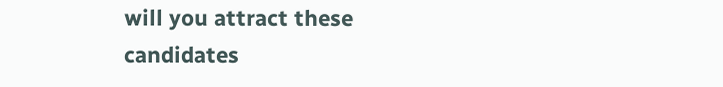will you attract these candidates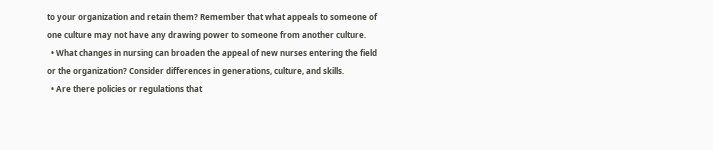to your organization and retain them? Remember that what appeals to someone of one culture may not have any drawing power to someone from another culture.
  • What changes in nursing can broaden the appeal of new nurses entering the field or the organization? Consider differences in generations, culture, and skills.
  • Are there policies or regulations that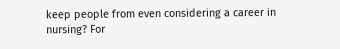keep people from even considering a career in nursing? For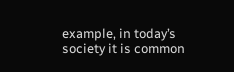example, in today’s society it is common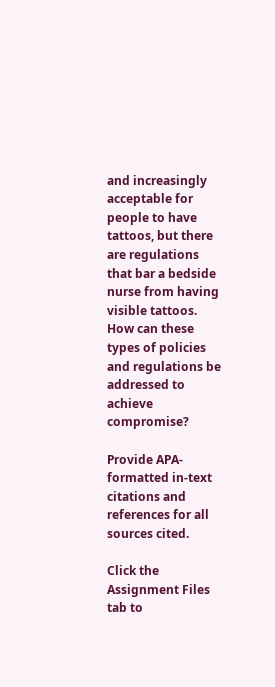and increasingly acceptable for people to have tattoos, but there are regulations that bar a bedside nurse from having visible tattoos. How can these types of policies and regulations be addressed to achieve compromise?

Provide APA-formatted in-text citations and references for all sources cited.

Click the Assignment Files tab to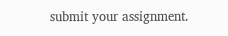submit your assignment.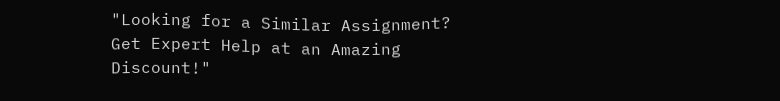"Looking for a Similar Assignment? Get Expert Help at an Amazing Discount!"